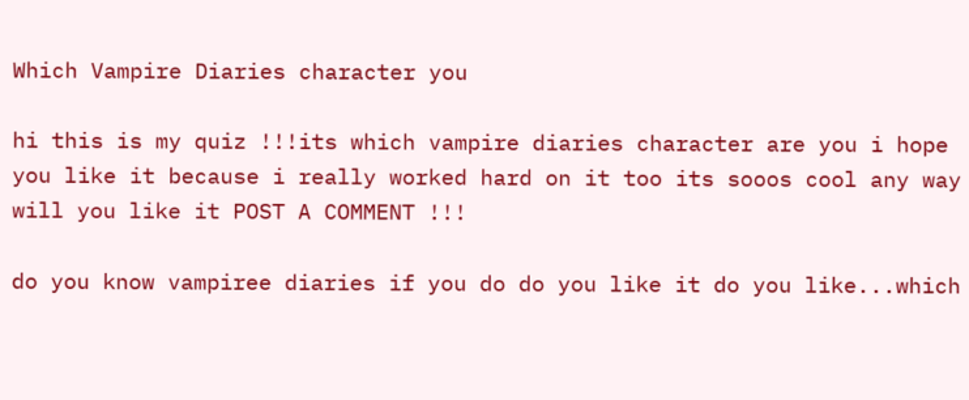Which Vampire Diaries character you

hi this is my quiz !!!its which vampire diaries character are you i hope you like it because i really worked hard on it too its sooos cool any way will you like it POST A COMMENT !!!

do you know vampiree diaries if you do do you like it do you like...which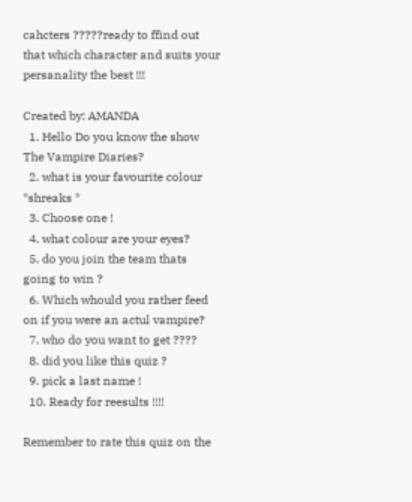cahcters ?????ready to ffind out that which character and suits your persanality the best !!!

Created by: AMANDA
  1. Hello Do you know the show The Vampire Diaries?
  2. what is your favourite colour *shreaks *
  3. Choose one !
  4. what colour are your eyes?
  5. do you join the team thats going to win ?
  6. Which whould you rather feed on if you were an actul vampire?
  7. who do you want to get ????
  8. did you like this quiz ?
  9. pick a last name !
  10. Ready for reesults !!!!

Remember to rate this quiz on the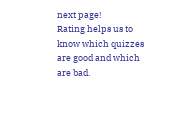next page!
Rating helps us to know which quizzes are good and which are bad.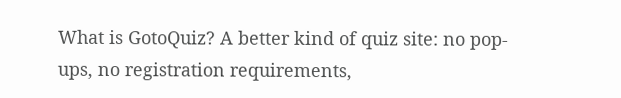What is GotoQuiz? A better kind of quiz site: no pop-ups, no registration requirements,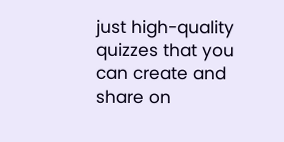just high-quality quizzes that you can create and share on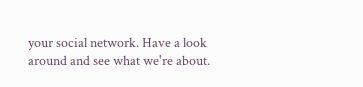your social network. Have a look around and see what we're about.